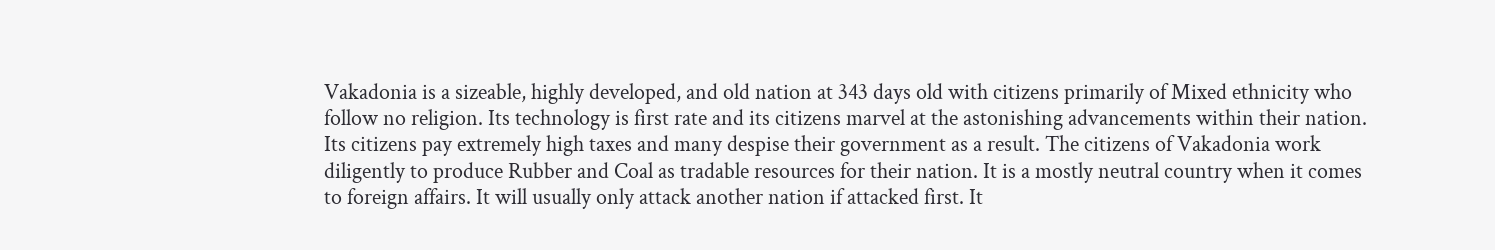Vakadonia is a sizeable, highly developed, and old nation at 343 days old with citizens primarily of Mixed ethnicity who follow no religion. Its technology is first rate and its citizens marvel at the astonishing advancements within their nation. Its citizens pay extremely high taxes and many despise their government as a result. The citizens of Vakadonia work diligently to produce Rubber and Coal as tradable resources for their nation. It is a mostly neutral country when it comes to foreign affairs. It will usually only attack another nation if attacked first. It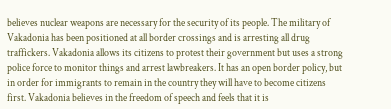believes nuclear weapons are necessary for the security of its people. The military of Vakadonia has been positioned at all border crossings and is arresting all drug traffickers. Vakadonia allows its citizens to protest their government but uses a strong police force to monitor things and arrest lawbreakers. It has an open border policy, but in order for immigrants to remain in the country they will have to become citizens first. Vakadonia believes in the freedom of speech and feels that it is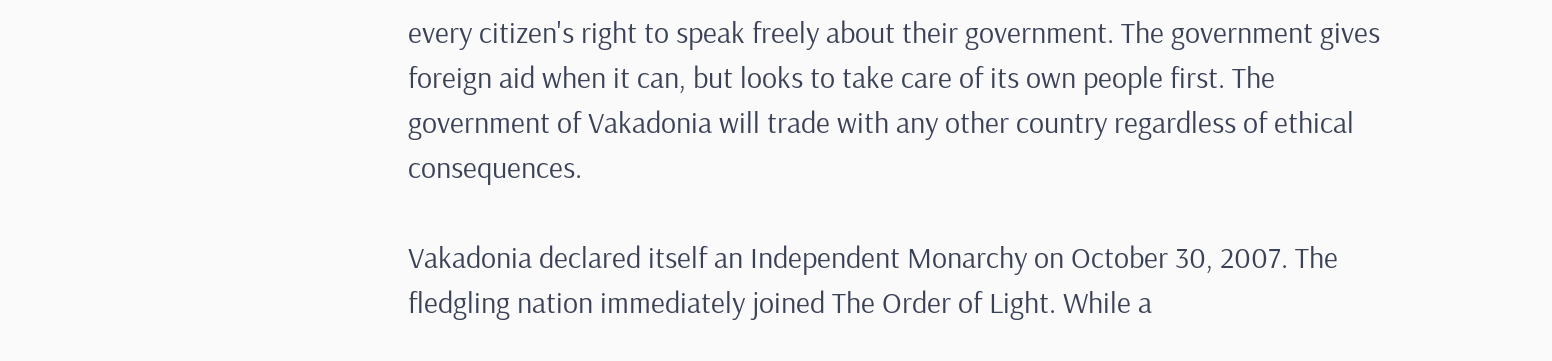every citizen's right to speak freely about their government. The government gives foreign aid when it can, but looks to take care of its own people first. The government of Vakadonia will trade with any other country regardless of ethical consequences.

Vakadonia declared itself an Independent Monarchy on October 30, 2007. The fledgling nation immediately joined The Order of Light. While a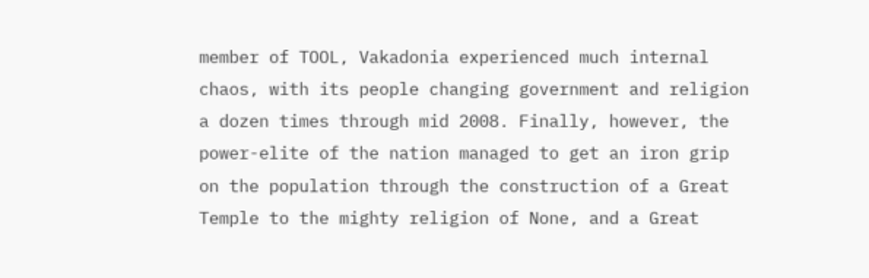member of TOOL, Vakadonia experienced much internal chaos, with its people changing government and religion a dozen times through mid 2008. Finally, however, the power-elite of the nation managed to get an iron grip on the population through the construction of a Great Temple to the mighty religion of None, and a Great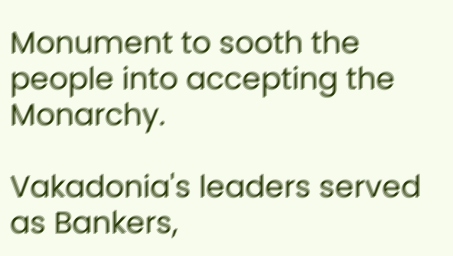Monument to sooth the people into accepting the Monarchy.

Vakadonia's leaders served as Bankers,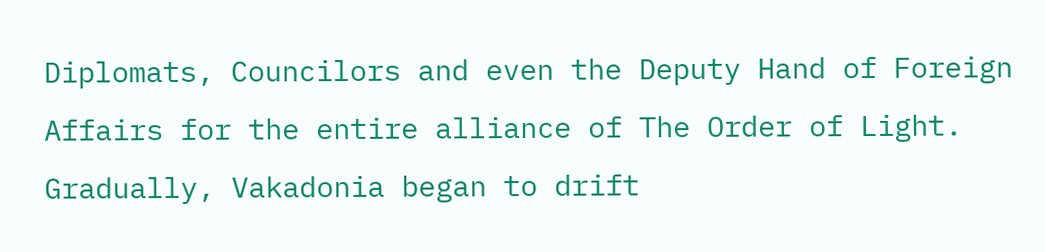Diplomats, Councilors and even the Deputy Hand of Foreign Affairs for the entire alliance of The Order of Light. Gradually, Vakadonia began to drift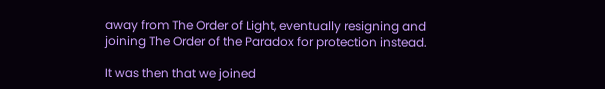away from The Order of Light, eventually resigning and joining The Order of the Paradox for protection instead.

It was then that we joined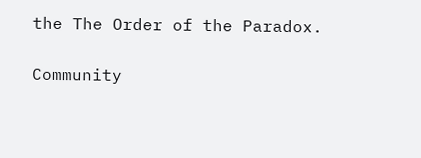the The Order of the Paradox.

Community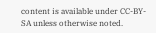content is available under CC-BY-SA unless otherwise noted.